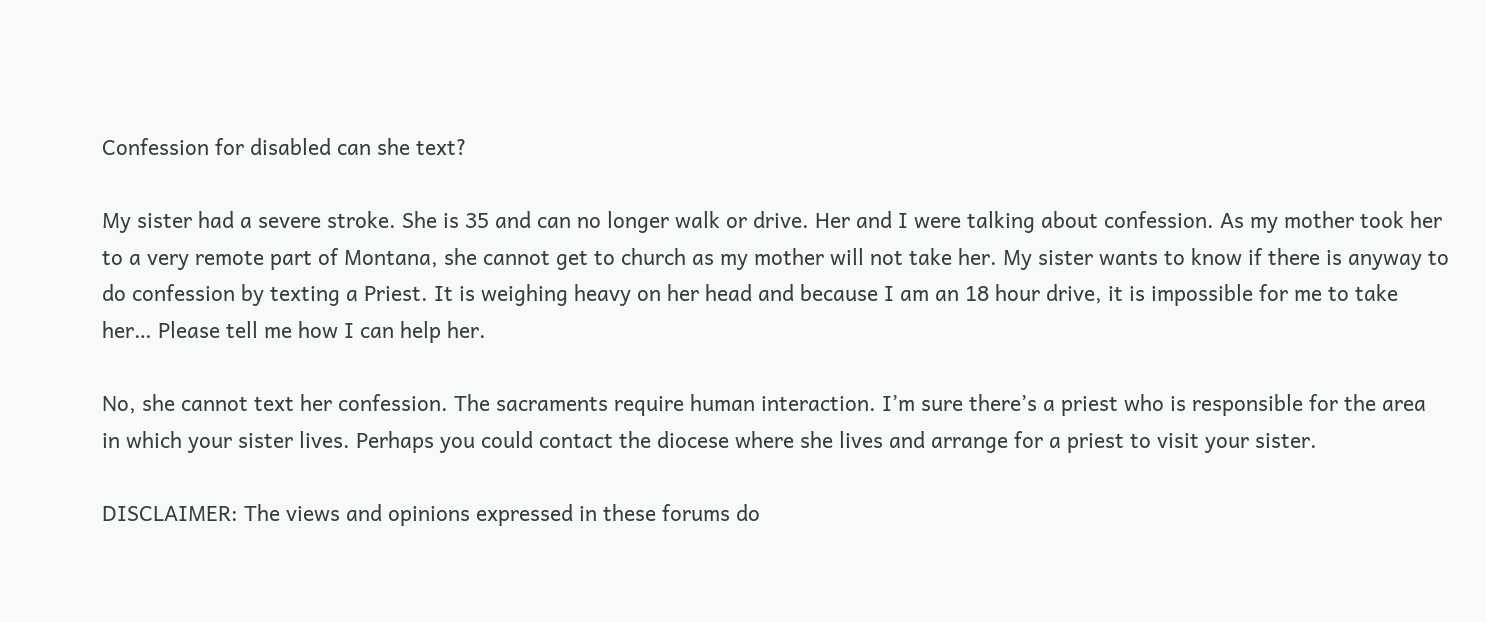Confession for disabled can she text?

My sister had a severe stroke. She is 35 and can no longer walk or drive. Her and I were talking about confession. As my mother took her to a very remote part of Montana, she cannot get to church as my mother will not take her. My sister wants to know if there is anyway to do confession by texting a Priest. It is weighing heavy on her head and because I am an 18 hour drive, it is impossible for me to take her… Please tell me how I can help her.

No, she cannot text her confession. The sacraments require human interaction. I’m sure there’s a priest who is responsible for the area in which your sister lives. Perhaps you could contact the diocese where she lives and arrange for a priest to visit your sister.

DISCLAIMER: The views and opinions expressed in these forums do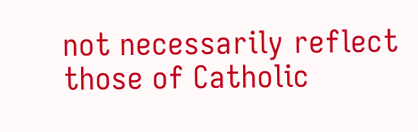not necessarily reflect those of Catholic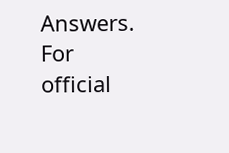Answers. For official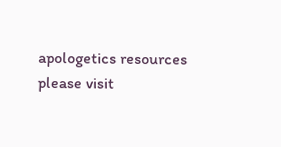apologetics resources please visit